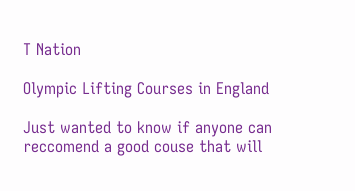T Nation

Olympic Lifting Courses in England

Just wanted to know if anyone can reccomend a good couse that will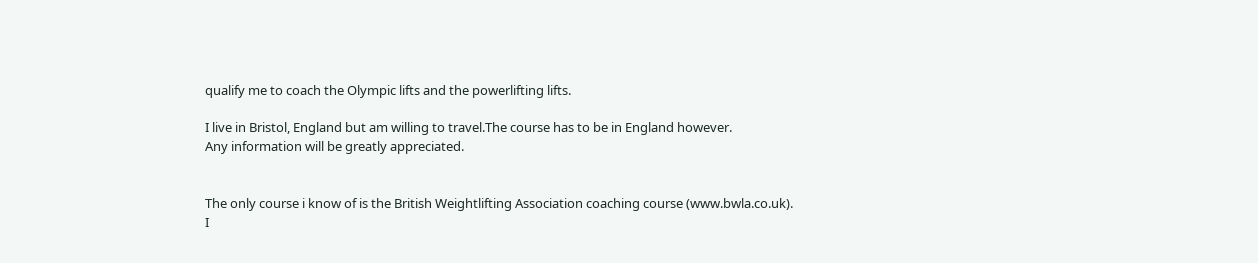qualify me to coach the Olympic lifts and the powerlifting lifts.

I live in Bristol, England but am willing to travel.The course has to be in England however.
Any information will be greatly appreciated.


The only course i know of is the British Weightlifting Association coaching course (www.bwla.co.uk).
I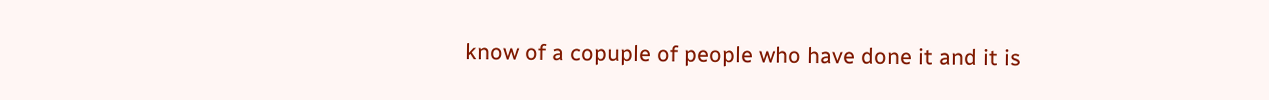know of a copuple of people who have done it and it is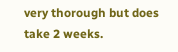very thorough but does take 2 weeks.